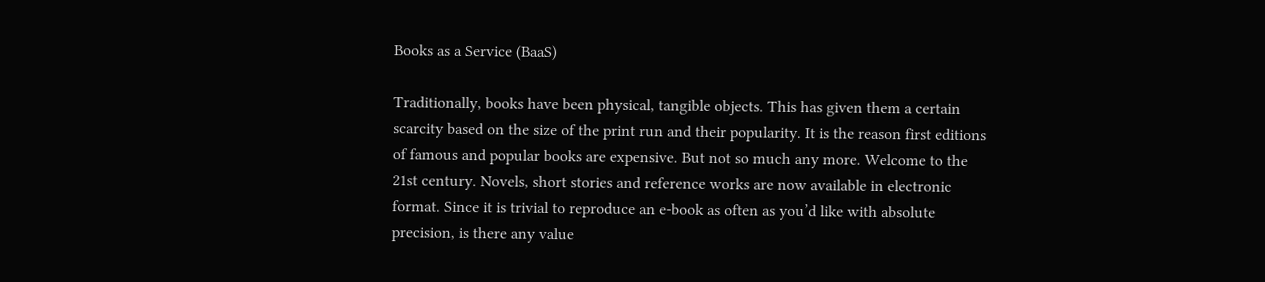Books as a Service (BaaS)

Traditionally, books have been physical, tangible objects. This has given them a certain scarcity based on the size of the print run and their popularity. It is the reason first editions of famous and popular books are expensive. But not so much any more. Welcome to the 21st century. Novels, short stories and reference works are now available in electronic format. Since it is trivial to reproduce an e-book as often as you’d like with absolute precision, is there any value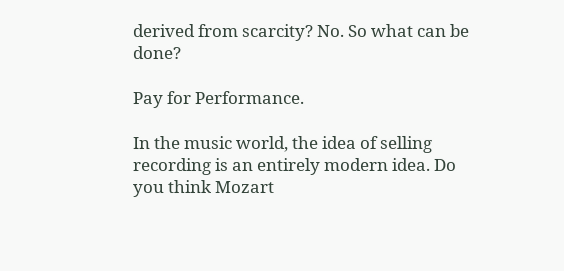derived from scarcity? No. So what can be done?

Pay for Performance.

In the music world, the idea of selling recording is an entirely modern idea. Do you think Mozart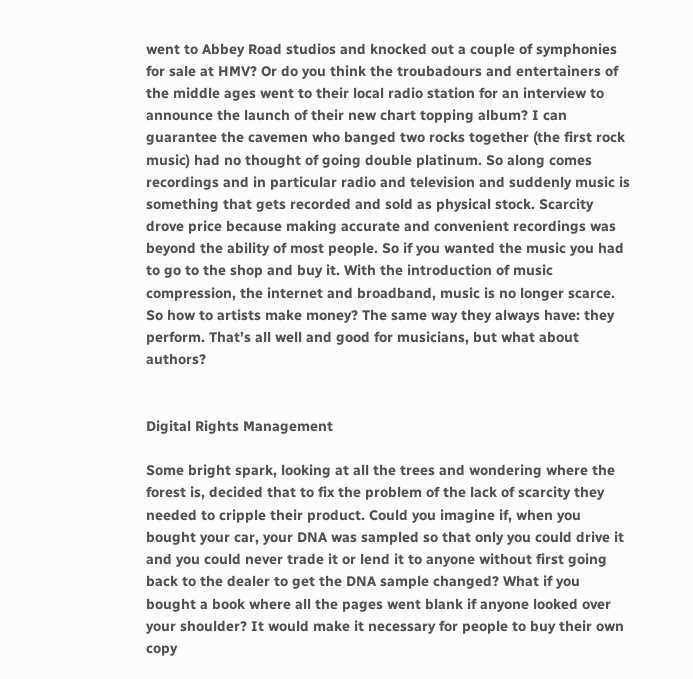went to Abbey Road studios and knocked out a couple of symphonies for sale at HMV? Or do you think the troubadours and entertainers of the middle ages went to their local radio station for an interview to announce the launch of their new chart topping album? I can guarantee the cavemen who banged two rocks together (the first rock music) had no thought of going double platinum. So along comes recordings and in particular radio and television and suddenly music is something that gets recorded and sold as physical stock. Scarcity drove price because making accurate and convenient recordings was beyond the ability of most people. So if you wanted the music you had to go to the shop and buy it. With the introduction of music compression, the internet and broadband, music is no longer scarce. So how to artists make money? The same way they always have: they perform. That’s all well and good for musicians, but what about authors?


Digital Rights Management

Some bright spark, looking at all the trees and wondering where the forest is, decided that to fix the problem of the lack of scarcity they needed to cripple their product. Could you imagine if, when you bought your car, your DNA was sampled so that only you could drive it and you could never trade it or lend it to anyone without first going back to the dealer to get the DNA sample changed? What if you bought a book where all the pages went blank if anyone looked over your shoulder? It would make it necessary for people to buy their own copy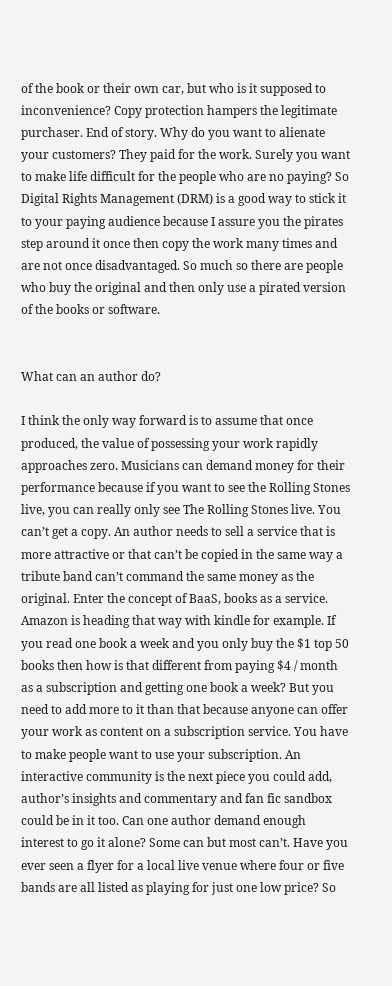of the book or their own car, but who is it supposed to inconvenience? Copy protection hampers the legitimate purchaser. End of story. Why do you want to alienate your customers? They paid for the work. Surely you want to make life difficult for the people who are no paying? So Digital Rights Management (DRM) is a good way to stick it to your paying audience because I assure you the pirates step around it once then copy the work many times and are not once disadvantaged. So much so there are people who buy the original and then only use a pirated version of the books or software.


What can an author do?

I think the only way forward is to assume that once produced, the value of possessing your work rapidly approaches zero. Musicians can demand money for their performance because if you want to see the Rolling Stones live, you can really only see The Rolling Stones live. You can’t get a copy. An author needs to sell a service that is more attractive or that can’t be copied in the same way a tribute band can’t command the same money as the original. Enter the concept of BaaS, books as a service. Amazon is heading that way with kindle for example. If you read one book a week and you only buy the $1 top 50 books then how is that different from paying $4 / month as a subscription and getting one book a week? But you need to add more to it than that because anyone can offer your work as content on a subscription service. You have to make people want to use your subscription. An interactive community is the next piece you could add, author’s insights and commentary and fan fic sandbox could be in it too. Can one author demand enough interest to go it alone? Some can but most can’t. Have you ever seen a flyer for a local live venue where four or five bands are all listed as playing for just one low price? So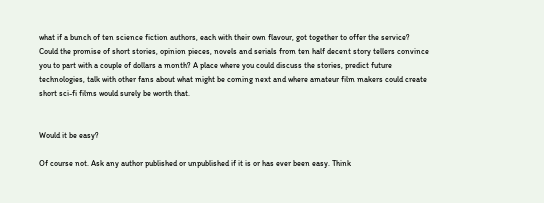what if a bunch of ten science fiction authors, each with their own flavour, got together to offer the service? Could the promise of short stories, opinion pieces, novels and serials from ten half decent story tellers convince you to part with a couple of dollars a month? A place where you could discuss the stories, predict future technologies, talk with other fans about what might be coming next and where amateur film makers could create short sci-fi films would surely be worth that.


Would it be easy?

Of course not. Ask any author published or unpublished if it is or has ever been easy. Think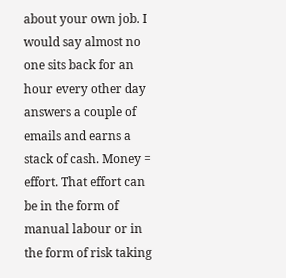about your own job. I would say almost no one sits back for an hour every other day answers a couple of emails and earns a stack of cash. Money = effort. That effort can be in the form of manual labour or in the form of risk taking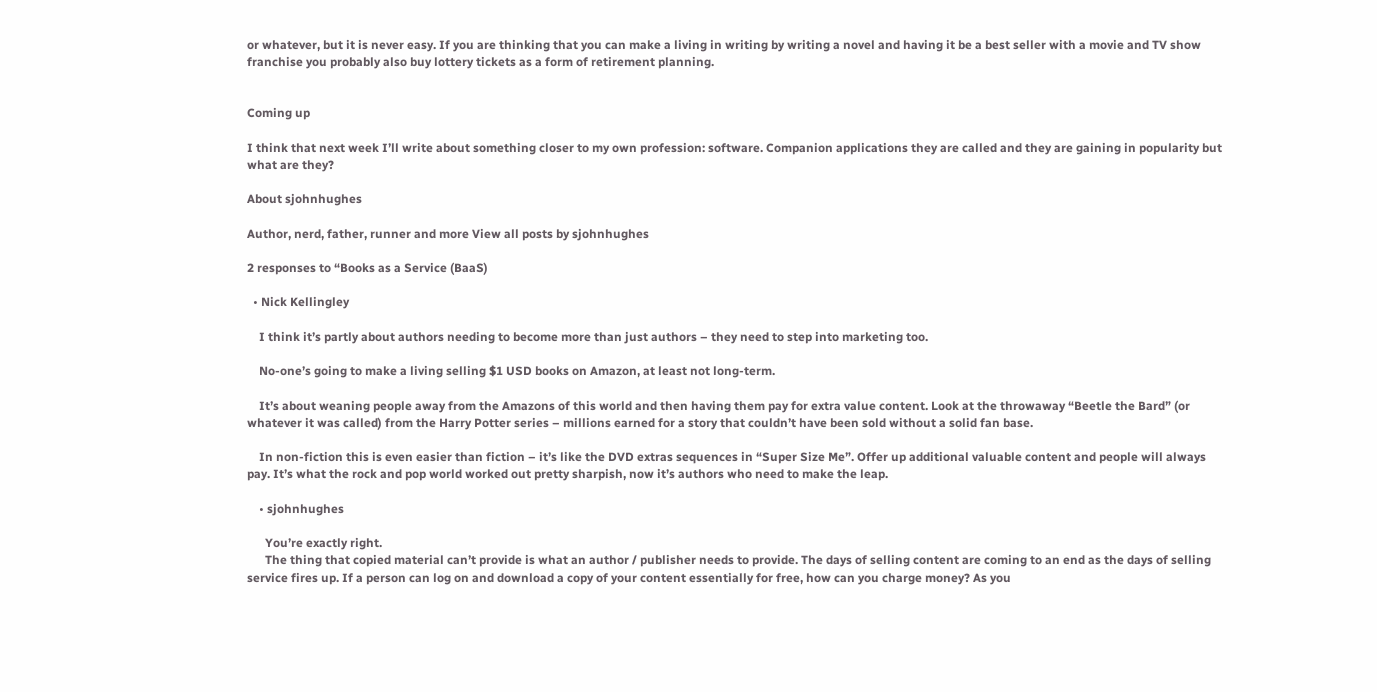or whatever, but it is never easy. If you are thinking that you can make a living in writing by writing a novel and having it be a best seller with a movie and TV show franchise you probably also buy lottery tickets as a form of retirement planning.


Coming up

I think that next week I’ll write about something closer to my own profession: software. Companion applications they are called and they are gaining in popularity but what are they?

About sjohnhughes

Author, nerd, father, runner and more View all posts by sjohnhughes

2 responses to “Books as a Service (BaaS)

  • Nick Kellingley

    I think it’s partly about authors needing to become more than just authors – they need to step into marketing too.

    No-one’s going to make a living selling $1 USD books on Amazon, at least not long-term.

    It’s about weaning people away from the Amazons of this world and then having them pay for extra value content. Look at the throwaway “Beetle the Bard” (or whatever it was called) from the Harry Potter series – millions earned for a story that couldn’t have been sold without a solid fan base.

    In non-fiction this is even easier than fiction – it’s like the DVD extras sequences in “Super Size Me”. Offer up additional valuable content and people will always pay. It’s what the rock and pop world worked out pretty sharpish, now it’s authors who need to make the leap.

    • sjohnhughes

      You’re exactly right.
      The thing that copied material can’t provide is what an author / publisher needs to provide. The days of selling content are coming to an end as the days of selling service fires up. If a person can log on and download a copy of your content essentially for free, how can you charge money? As you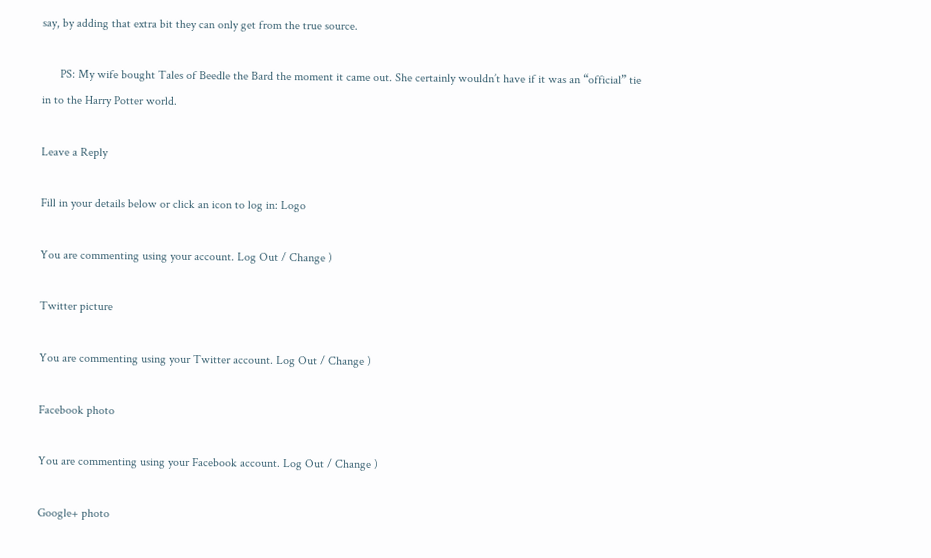say, by adding that extra bit they can only get from the true source.

      PS: My wife bought Tales of Beedle the Bard the moment it came out. She certainly wouldn’t have if it was an “official” tie in to the Harry Potter world.

Leave a Reply

Fill in your details below or click an icon to log in: Logo

You are commenting using your account. Log Out / Change )

Twitter picture

You are commenting using your Twitter account. Log Out / Change )

Facebook photo

You are commenting using your Facebook account. Log Out / Change )

Google+ photo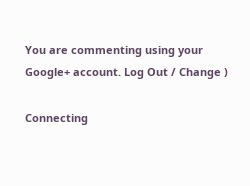You are commenting using your Google+ account. Log Out / Change )

Connecting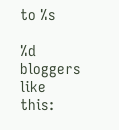to %s

%d bloggers like this: